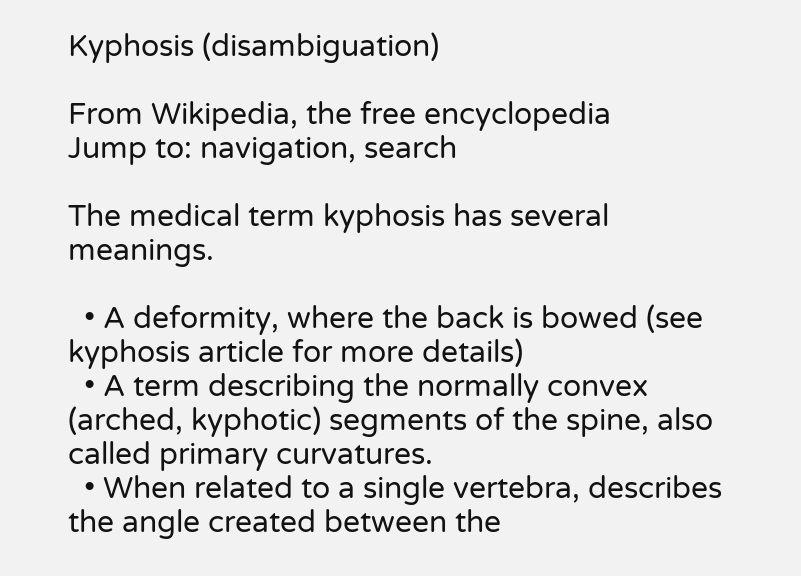Kyphosis (disambiguation)

From Wikipedia, the free encyclopedia
Jump to: navigation, search

The medical term kyphosis has several meanings.

  • A deformity, where the back is bowed (see kyphosis article for more details)
  • A term describing the normally convex (arched, kyphotic) segments of the spine, also called primary curvatures.
  • When related to a single vertebra, describes the angle created between the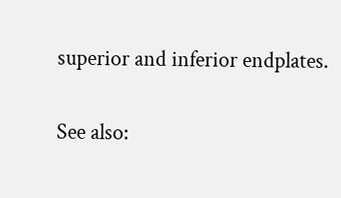superior and inferior endplates.

See also: